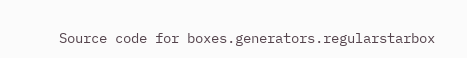Source code for boxes.generators.regularstarbox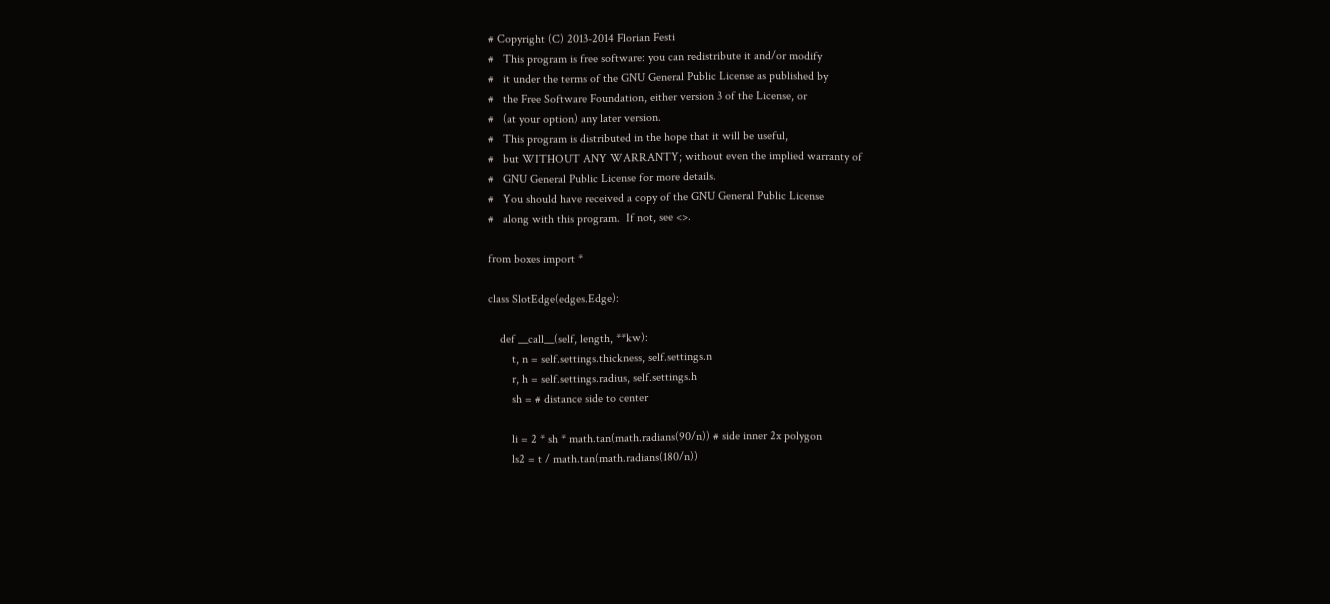# Copyright (C) 2013-2014 Florian Festi
#   This program is free software: you can redistribute it and/or modify
#   it under the terms of the GNU General Public License as published by
#   the Free Software Foundation, either version 3 of the License, or
#   (at your option) any later version.
#   This program is distributed in the hope that it will be useful,
#   but WITHOUT ANY WARRANTY; without even the implied warranty of
#   GNU General Public License for more details.
#   You should have received a copy of the GNU General Public License
#   along with this program.  If not, see <>.

from boxes import *

class SlotEdge(edges.Edge):

    def __call__(self, length, **kw):
        t, n = self.settings.thickness, self.settings.n
        r, h = self.settings.radius, self.settings.h
        sh = # distance side to center

        li = 2 * sh * math.tan(math.radians(90/n)) # side inner 2x polygon
        ls2 = t / math.tan(math.radians(180/n))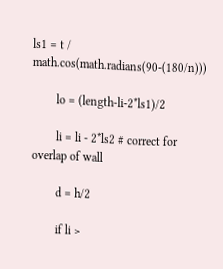ls1 = t / math.cos(math.radians(90-(180/n)))

        lo = (length-li-2*ls1)/2

        li = li - 2*ls2 # correct for overlap of wall

        d = h/2

        if li >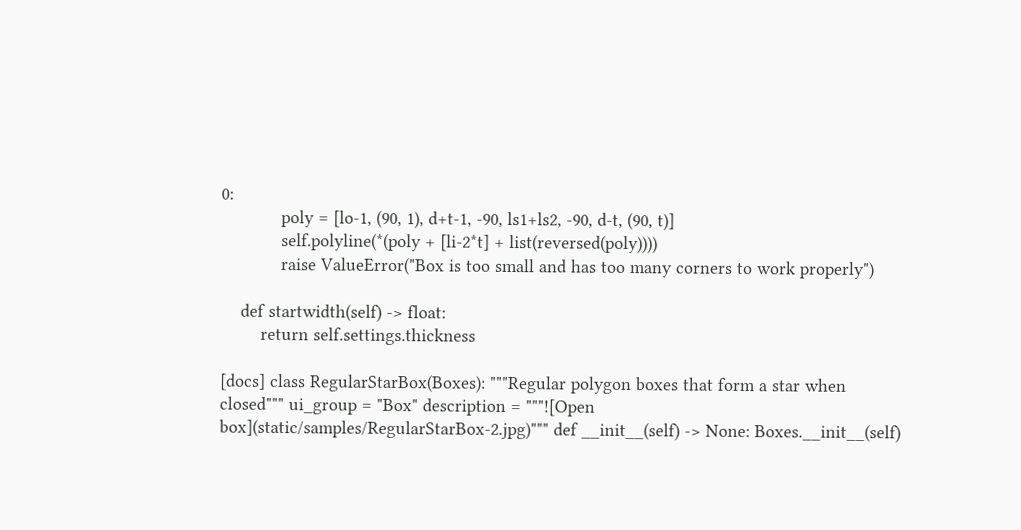0:
            poly = [lo-1, (90, 1), d+t-1, -90, ls1+ls2, -90, d-t, (90, t)]
            self.polyline(*(poly + [li-2*t] + list(reversed(poly))))
            raise ValueError("Box is too small and has too many corners to work properly")

    def startwidth(self) -> float:
        return self.settings.thickness

[docs] class RegularStarBox(Boxes): """Regular polygon boxes that form a star when closed""" ui_group = "Box" description = """![Open box](static/samples/RegularStarBox-2.jpg)""" def __init__(self) -> None: Boxes.__init__(self)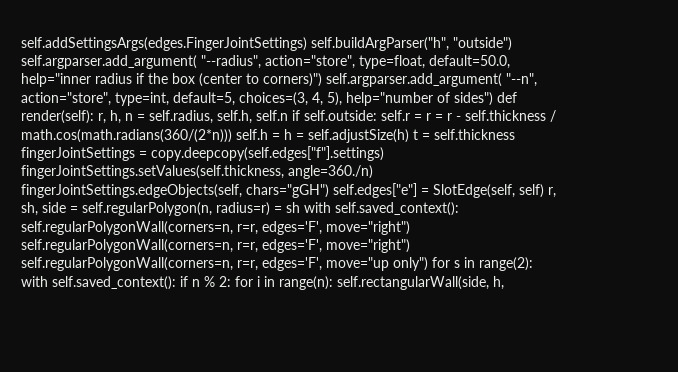self.addSettingsArgs(edges.FingerJointSettings) self.buildArgParser("h", "outside") self.argparser.add_argument( "--radius", action="store", type=float, default=50.0, help="inner radius if the box (center to corners)") self.argparser.add_argument( "--n", action="store", type=int, default=5, choices=(3, 4, 5), help="number of sides") def render(self): r, h, n = self.radius, self.h, self.n if self.outside: self.r = r = r - self.thickness / math.cos(math.radians(360/(2*n))) self.h = h = self.adjustSize(h) t = self.thickness fingerJointSettings = copy.deepcopy(self.edges["f"].settings) fingerJointSettings.setValues(self.thickness, angle=360./n) fingerJointSettings.edgeObjects(self, chars="gGH") self.edges["e"] = SlotEdge(self, self) r, sh, side = self.regularPolygon(n, radius=r) = sh with self.saved_context(): self.regularPolygonWall(corners=n, r=r, edges='F', move="right") self.regularPolygonWall(corners=n, r=r, edges='F', move="right") self.regularPolygonWall(corners=n, r=r, edges='F', move="up only") for s in range(2): with self.saved_context(): if n % 2: for i in range(n): self.rectangularWall(side, h,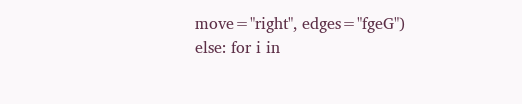move="right", edges="fgeG") else: for i in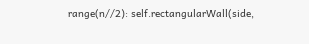range(n//2): self.rectangularWall(side,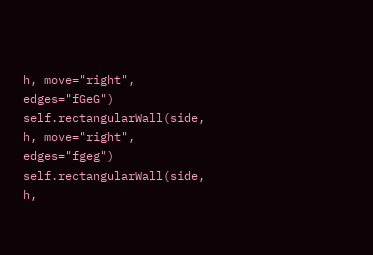h, move="right", edges="fGeG") self.rectangularWall(side, h, move="right", edges="fgeg") self.rectangularWall(side, h,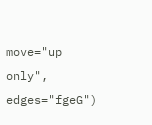move="up only", edges="fgeG")